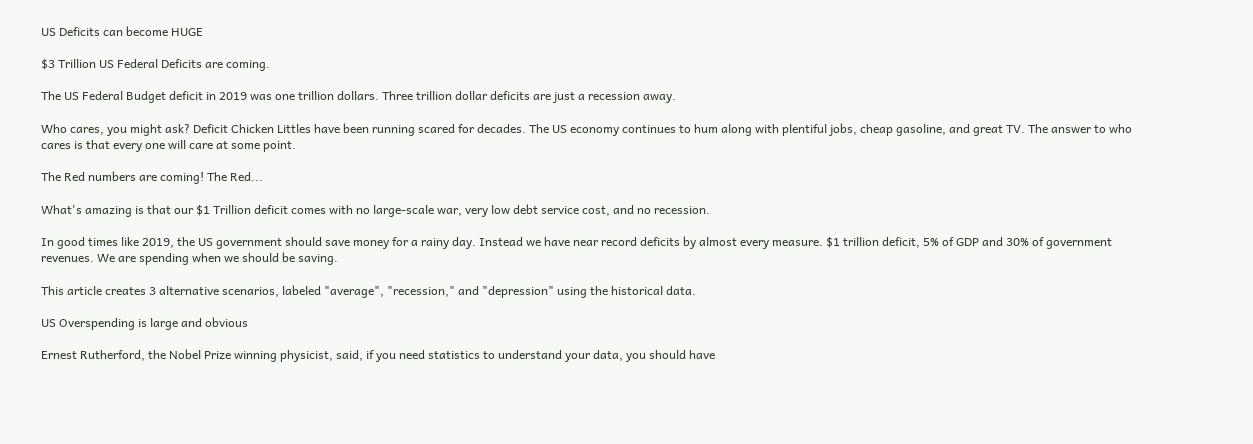US Deficits can become HUGE

$3 Trillion US Federal Deficits are coming.

The US Federal Budget deficit in 2019 was one trillion dollars. Three trillion dollar deficits are just a recession away.

Who cares, you might ask? Deficit Chicken Littles have been running scared for decades. The US economy continues to hum along with plentiful jobs, cheap gasoline, and great TV. The answer to who cares is that every one will care at some point.

The Red numbers are coming! The Red...

What's amazing is that our $1 Trillion deficit comes with no large-scale war, very low debt service cost, and no recession.

In good times like 2019, the US government should save money for a rainy day. Instead we have near record deficits by almost every measure. $1 trillion deficit, 5% of GDP and 30% of government revenues. We are spending when we should be saving.

This article creates 3 alternative scenarios, labeled "average", "recession," and "depression" using the historical data.

US Overspending is large and obvious

Ernest Rutherford, the Nobel Prize winning physicist, said, if you need statistics to understand your data, you should have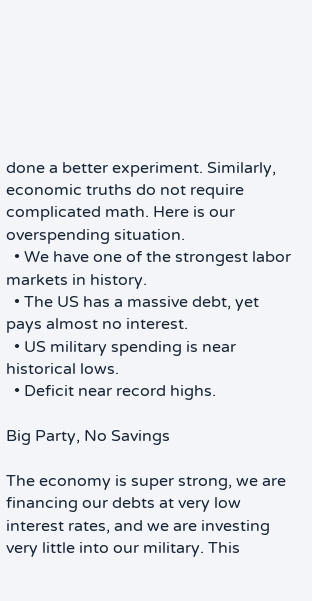done a better experiment. Similarly, economic truths do not require complicated math. Here is our overspending situation.
  • We have one of the strongest labor markets in history.
  • The US has a massive debt, yet pays almost no interest.
  • US military spending is near historical lows.
  • Deficit near record highs.

Big Party, No Savings

The economy is super strong, we are financing our debts at very low interest rates, and we are investing very little into our military. This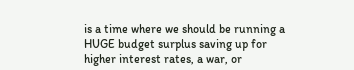is a time where we should be running a HUGE budget surplus saving up for higher interest rates, a war, or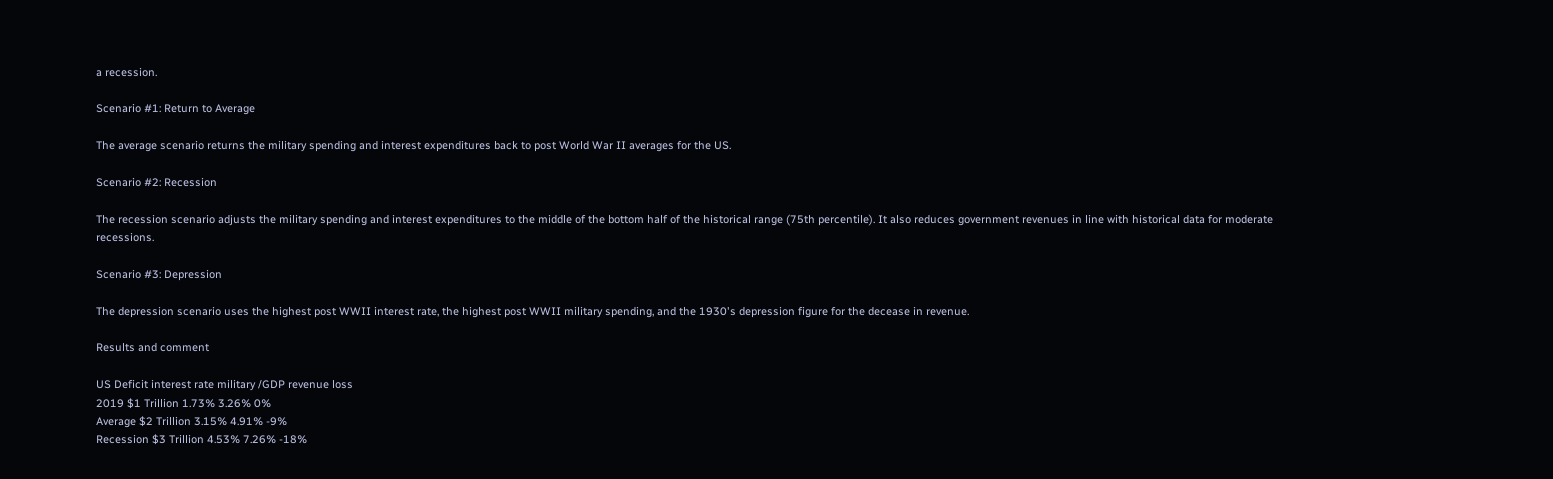a recession.

Scenario #1: Return to Average

The average scenario returns the military spending and interest expenditures back to post World War II averages for the US.

Scenario #2: Recession

The recession scenario adjusts the military spending and interest expenditures to the middle of the bottom half of the historical range (75th percentile). It also reduces government revenues in line with historical data for moderate recessions.

Scenario #3: Depression

The depression scenario uses the highest post WWII interest rate, the highest post WWII military spending, and the 1930's depression figure for the decease in revenue.

Results and comment

US Deficit interest rate military /GDP revenue loss
2019 $1 Trillion 1.73% 3.26% 0%
Average $2 Trillion 3.15% 4.91% -9%
Recession $3 Trillion 4.53% 7.26% -18%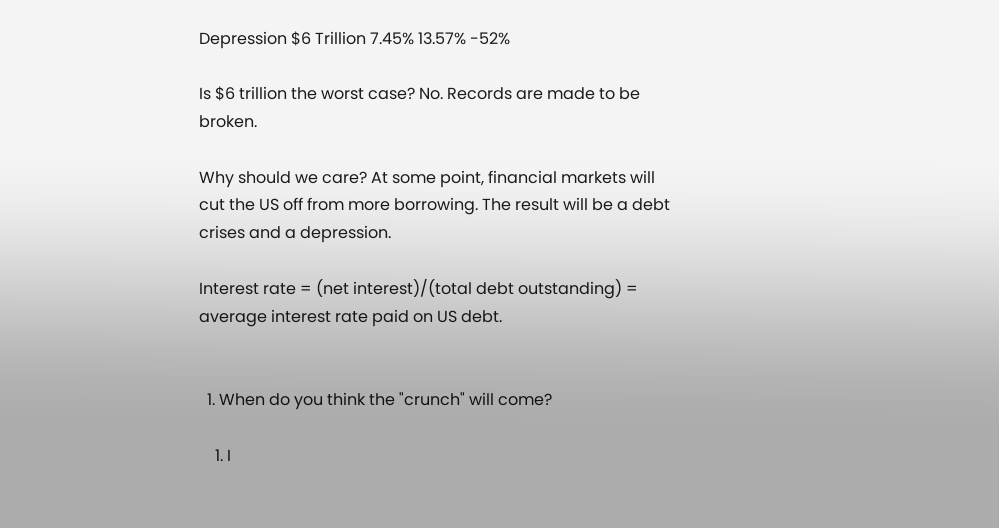Depression $6 Trillion 7.45% 13.57% -52%

Is $6 trillion the worst case? No. Records are made to be broken.

Why should we care? At some point, financial markets will cut the US off from more borrowing. The result will be a debt crises and a depression.

Interest rate = (net interest)/(total debt outstanding) = average interest rate paid on US debt.


  1. When do you think the "crunch" will come?

    1. I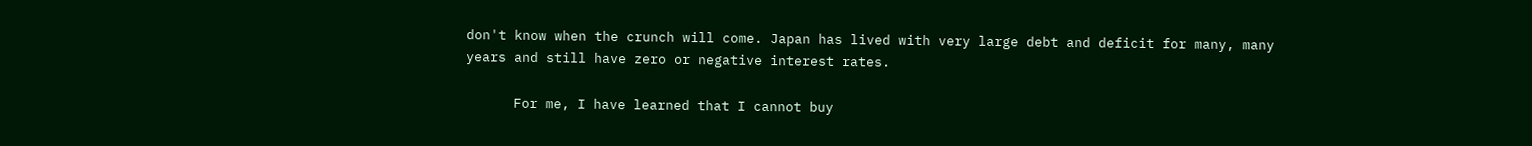don't know when the crunch will come. Japan has lived with very large debt and deficit for many, many years and still have zero or negative interest rates.

      For me, I have learned that I cannot buy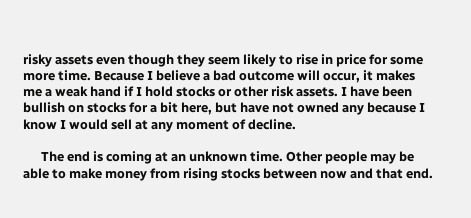risky assets even though they seem likely to rise in price for some more time. Because I believe a bad outcome will occur, it makes me a weak hand if I hold stocks or other risk assets. I have been bullish on stocks for a bit here, but have not owned any because I know I would sell at any moment of decline.

      The end is coming at an unknown time. Other people may be able to make money from rising stocks between now and that end.